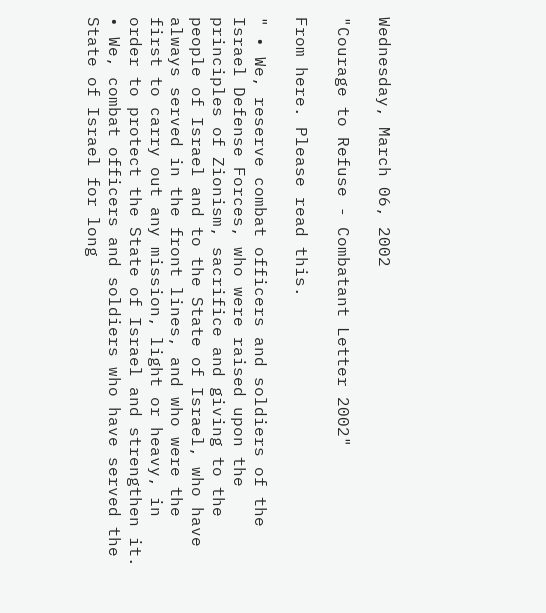Wednesday, March 06, 2002

"Courage to Refuse - Combatant Letter 2002"

From here. Please read this.

" • We, reserve combat officers and soldiers of the Israel Defense Forces, who were raised upon the principles of Zionism, sacrifice and giving to the people of Israel and to the State of Israel, who have always served in the front lines, and who were the first to carry out any mission, light or heavy, in order to protect the State of Israel and strengthen it.
• We, combat officers and soldiers who have served the State of Israel for long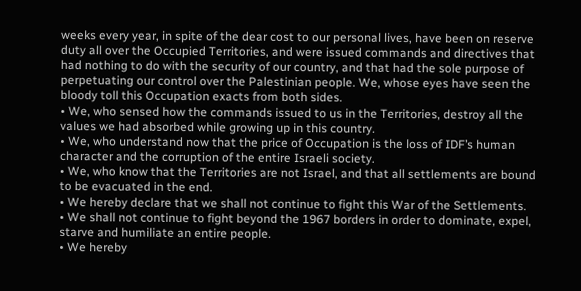weeks every year, in spite of the dear cost to our personal lives, have been on reserve duty all over the Occupied Territories, and were issued commands and directives that had nothing to do with the security of our country, and that had the sole purpose of perpetuating our control over the Palestinian people. We, whose eyes have seen the bloody toll this Occupation exacts from both sides.
• We, who sensed how the commands issued to us in the Territories, destroy all the values we had absorbed while growing up in this country.
• We, who understand now that the price of Occupation is the loss of IDF’s human character and the corruption of the entire Israeli society.
• We, who know that the Territories are not Israel, and that all settlements are bound to be evacuated in the end.
• We hereby declare that we shall not continue to fight this War of the Settlements.
• We shall not continue to fight beyond the 1967 borders in order to dominate, expel, starve and humiliate an entire people.
• We hereby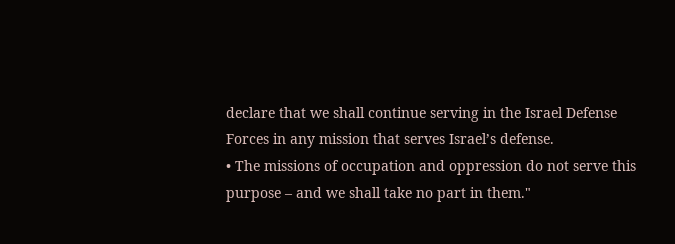declare that we shall continue serving in the Israel Defense Forces in any mission that serves Israel’s defense.
• The missions of occupation and oppression do not serve this purpose – and we shall take no part in them."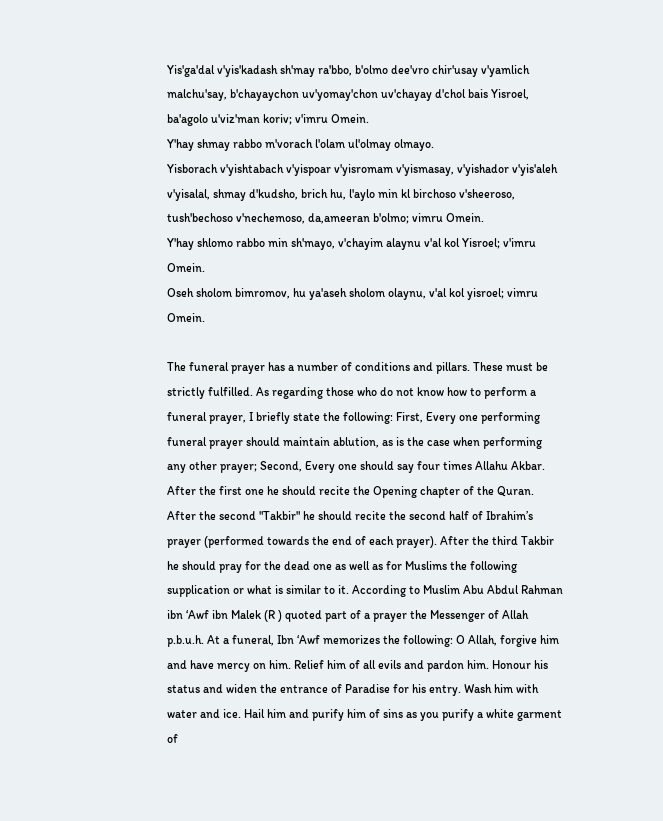Yis'ga'dal v'yis'kadash sh'may ra'bbo, b'olmo dee'vro chir'usay v'yamlich malchu'say, b'chayaychon uv'yomay'chon uv'chayay d'chol bais Yisroel, ba'agolo u'viz'man koriv; v'imru Omein.
Y'hay shmay rabbo m'vorach l'olam ul'olmay olmayo.
Yisborach v'yishtabach v'yispoar v'yisromam v'yismasay, v'yishador v'yis'aleh v'yisalal, shmay d'kudsho, brich hu, l'aylo min kl birchoso v'sheeroso, tush'bechoso v'nechemoso, da,ameeran b'olmo; vimru Omein.
Y'hay shlomo rabbo min sh'mayo, v'chayim alaynu v'al kol Yisroel; v'imru Omein.
Oseh sholom bimromov, hu ya'aseh sholom olaynu, v'al kol yisroel; vimru Omein.

The funeral prayer has a number of conditions and pillars. These must be strictly fulfilled. As regarding those who do not know how to perform a funeral prayer, I briefly state the following: First, Every one performing funeral prayer should maintain ablution, as is the case when performing any other prayer; Second, Every one should say four times Allahu Akbar. After the first one he should recite the Opening chapter of the Quran. After the second "Takbir" he should recite the second half of Ibrahim’s prayer (performed towards the end of each prayer). After the third Takbir he should pray for the dead one as well as for Muslims the following supplication or what is similar to it. According to Muslim Abu Abdul Rahman ibn ‘Awf ibn Malek (R ) quoted part of a prayer the Messenger of Allah p.b.u.h. At a funeral, Ibn ‘Awf memorizes the following: O Allah, forgive him and have mercy on him. Relief him of all evils and pardon him. Honour his status and widen the entrance of Paradise for his entry. Wash him with water and ice. Hail him and purify him of sins as you purify a white garment of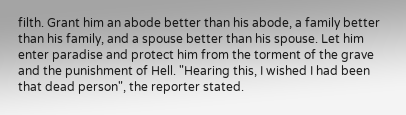filth. Grant him an abode better than his abode, a family better than his family, and a spouse better than his spouse. Let him enter paradise and protect him from the torment of the grave and the punishment of Hell. "Hearing this, I wished I had been that dead person", the reporter stated.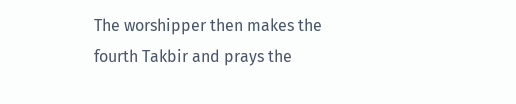The worshipper then makes the fourth Takbir and prays the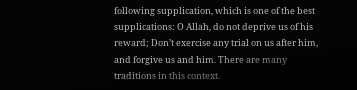following supplication, which is one of the best supplications: O Allah, do not deprive us of his reward; Don’t exercise any trial on us after him, and forgive us and him. There are many traditions in this context.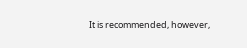It is recommended, however,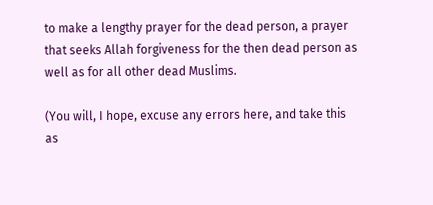to make a lengthy prayer for the dead person, a prayer that seeks Allah forgiveness for the then dead person as well as for all other dead Muslims.

(You will, I hope, excuse any errors here, and take this as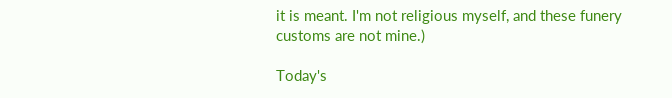it is meant. I'm not religious myself, and these funery customs are not mine.)

Today's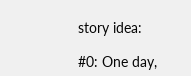story idea:

#0: One day,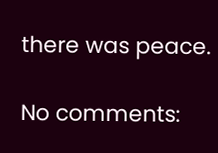there was peace.

No comments: